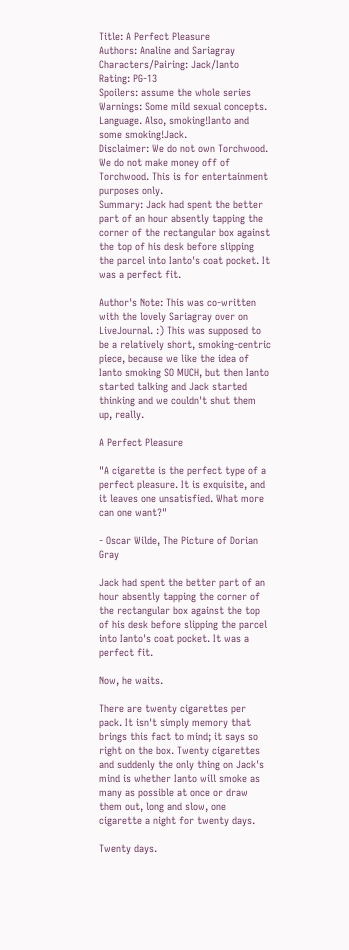Title: A Perfect Pleasure
Authors: Analine and Sariagray
Characters/Pairing: Jack/Ianto
Rating: PG-13
Spoilers: assume the whole series
Warnings: Some mild sexual concepts. Language. Also, smoking!Ianto and some smoking!Jack.
Disclaimer: We do not own Torchwood. We do not make money off of Torchwood. This is for entertainment purposes only.
Summary: Jack had spent the better part of an hour absently tapping the corner of the rectangular box against the top of his desk before slipping the parcel into Ianto's coat pocket. It was a perfect fit.

Author's Note: This was co-written with the lovely Sariagray over on LiveJournal. :) This was supposed to be a relatively short, smoking-centric piece, because we like the idea of Ianto smoking SO MUCH, but then Ianto started talking and Jack started thinking and we couldn't shut them up, really.

A Perfect Pleasure

"A cigarette is the perfect type of a perfect pleasure. It is exquisite, and it leaves one unsatisfied. What more can one want?"

- Oscar Wilde, The Picture of Dorian Gray

Jack had spent the better part of an hour absently tapping the corner of the rectangular box against the top of his desk before slipping the parcel into Ianto's coat pocket. It was a perfect fit.

Now, he waits.

There are twenty cigarettes per pack. It isn't simply memory that brings this fact to mind; it says so right on the box. Twenty cigarettes and suddenly the only thing on Jack's mind is whether Ianto will smoke as many as possible at once or draw them out, long and slow, one cigarette a night for twenty days.

Twenty days.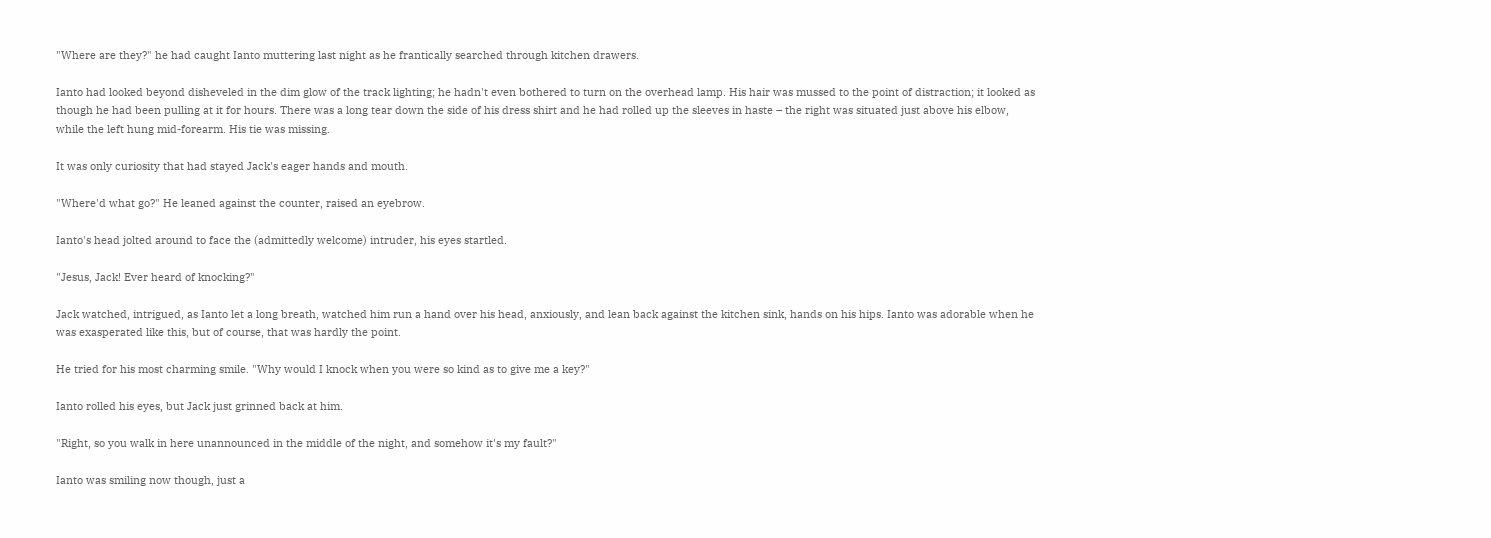"Where are they?" he had caught Ianto muttering last night as he frantically searched through kitchen drawers.

Ianto had looked beyond disheveled in the dim glow of the track lighting; he hadn't even bothered to turn on the overhead lamp. His hair was mussed to the point of distraction; it looked as though he had been pulling at it for hours. There was a long tear down the side of his dress shirt and he had rolled up the sleeves in haste – the right was situated just above his elbow, while the left hung mid-forearm. His tie was missing.

It was only curiosity that had stayed Jack's eager hands and mouth.

"Where'd what go?" He leaned against the counter, raised an eyebrow.

Ianto's head jolted around to face the (admittedly welcome) intruder, his eyes startled.

"Jesus, Jack! Ever heard of knocking?"

Jack watched, intrigued, as Ianto let a long breath, watched him run a hand over his head, anxiously, and lean back against the kitchen sink, hands on his hips. Ianto was adorable when he was exasperated like this, but of course, that was hardly the point.

He tried for his most charming smile. "Why would I knock when you were so kind as to give me a key?"

Ianto rolled his eyes, but Jack just grinned back at him.

"Right, so you walk in here unannounced in the middle of the night, and somehow it's my fault?"

Ianto was smiling now though, just a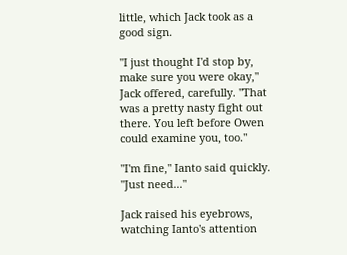little, which Jack took as a good sign.

"I just thought I'd stop by, make sure you were okay," Jack offered, carefully. "That was a pretty nasty fight out there. You left before Owen could examine you, too."

"I'm fine," Ianto said quickly. "Just need..."

Jack raised his eyebrows, watching Ianto's attention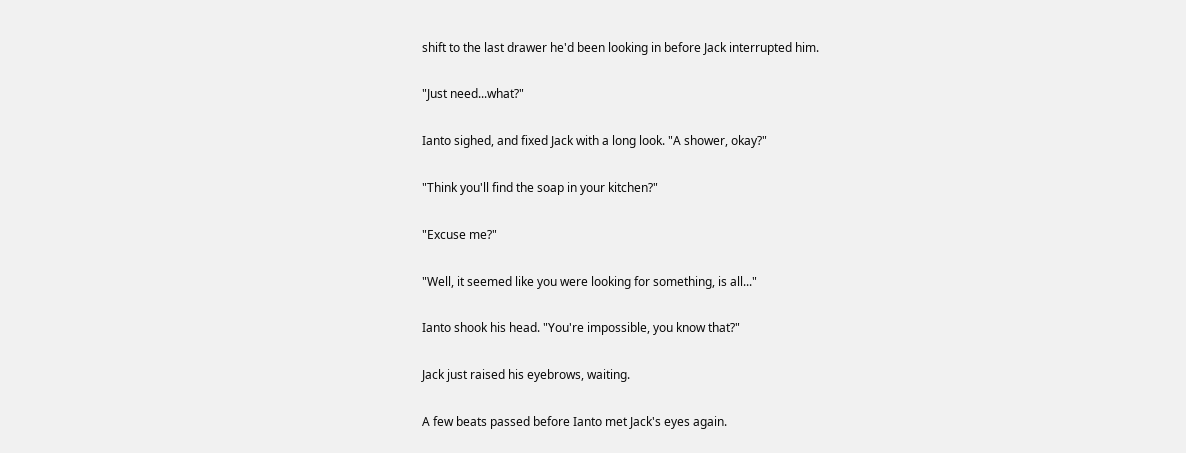shift to the last drawer he'd been looking in before Jack interrupted him.

"Just need...what?"

Ianto sighed, and fixed Jack with a long look. "A shower, okay?"

"Think you'll find the soap in your kitchen?"

"Excuse me?"

"Well, it seemed like you were looking for something, is all..."

Ianto shook his head. "You're impossible, you know that?"

Jack just raised his eyebrows, waiting.

A few beats passed before Ianto met Jack's eyes again.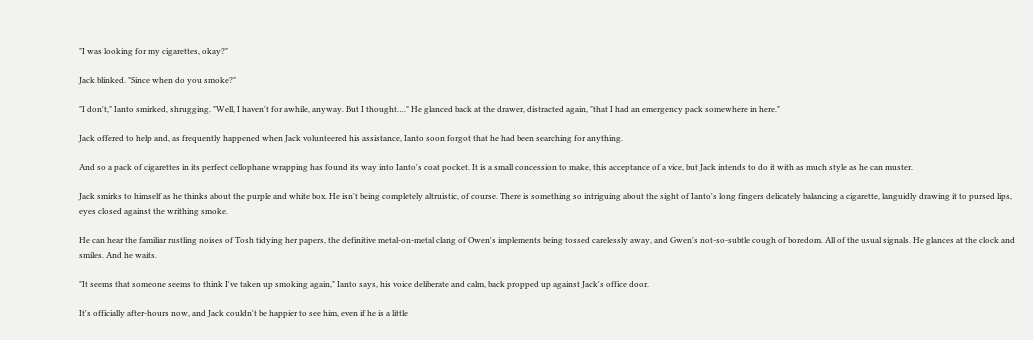"I was looking for my cigarettes, okay?"

Jack blinked. "Since when do you smoke?"

"I don't," Ianto smirked, shrugging. "Well, I haven't for awhile, anyway. But I thought…." He glanced back at the drawer, distracted again, "that I had an emergency pack somewhere in here."

Jack offered to help and, as frequently happened when Jack volunteered his assistance, Ianto soon forgot that he had been searching for anything.

And so a pack of cigarettes in its perfect cellophane wrapping has found its way into Ianto's coat pocket. It is a small concession to make, this acceptance of a vice, but Jack intends to do it with as much style as he can muster.

Jack smirks to himself as he thinks about the purple and white box. He isn't being completely altruistic, of course. There is something so intriguing about the sight of Ianto's long fingers delicately balancing a cigarette, languidly drawing it to pursed lips, eyes closed against the writhing smoke.

He can hear the familiar rustling noises of Tosh tidying her papers, the definitive metal-on-metal clang of Owen's implements being tossed carelessly away, and Gwen's not-so-subtle cough of boredom. All of the usual signals. He glances at the clock and smiles. And he waits.

"It seems that someone seems to think I've taken up smoking again," Ianto says, his voice deliberate and calm, back propped up against Jack's office door.

It's officially after-hours now, and Jack couldn't be happier to see him, even if he is a little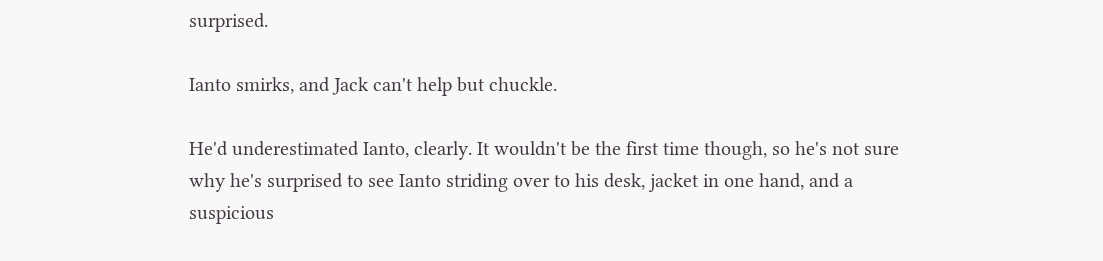surprised.

Ianto smirks, and Jack can't help but chuckle.

He'd underestimated Ianto, clearly. It wouldn't be the first time though, so he's not sure why he's surprised to see Ianto striding over to his desk, jacket in one hand, and a suspicious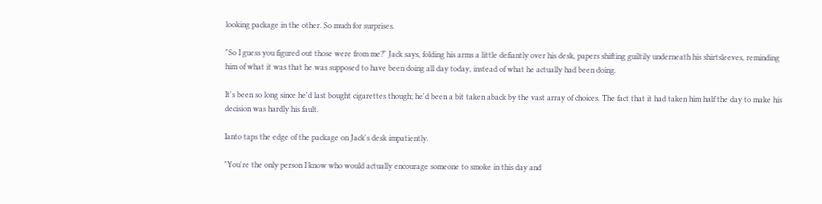looking package in the other. So much for surprises.

"So I guess you figured out those were from me?" Jack says, folding his arms a little defiantly over his desk, papers shifting guiltily underneath his shirtsleeves, reminding him of what it was that he was supposed to have been doing all day today, instead of what he actually had been doing.

It's been so long since he'd last bought cigarettes though; he'd been a bit taken aback by the vast array of choices. The fact that it had taken him half the day to make his decision was hardly his fault.

Ianto taps the edge of the package on Jack's desk impatiently.

"You're the only person I know who would actually encourage someone to smoke in this day and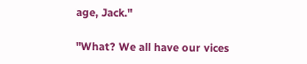age, Jack."

"What? We all have our vices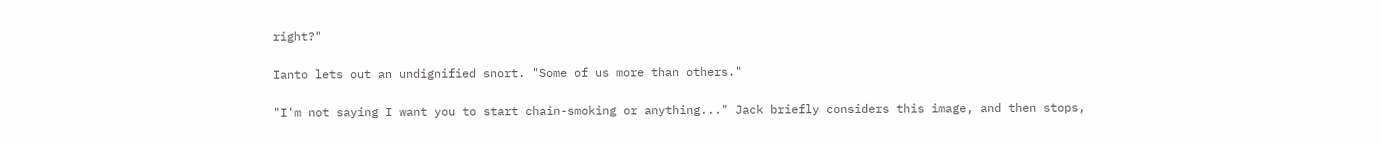right?"

Ianto lets out an undignified snort. "Some of us more than others."

"I'm not saying I want you to start chain-smoking or anything..." Jack briefly considers this image, and then stops,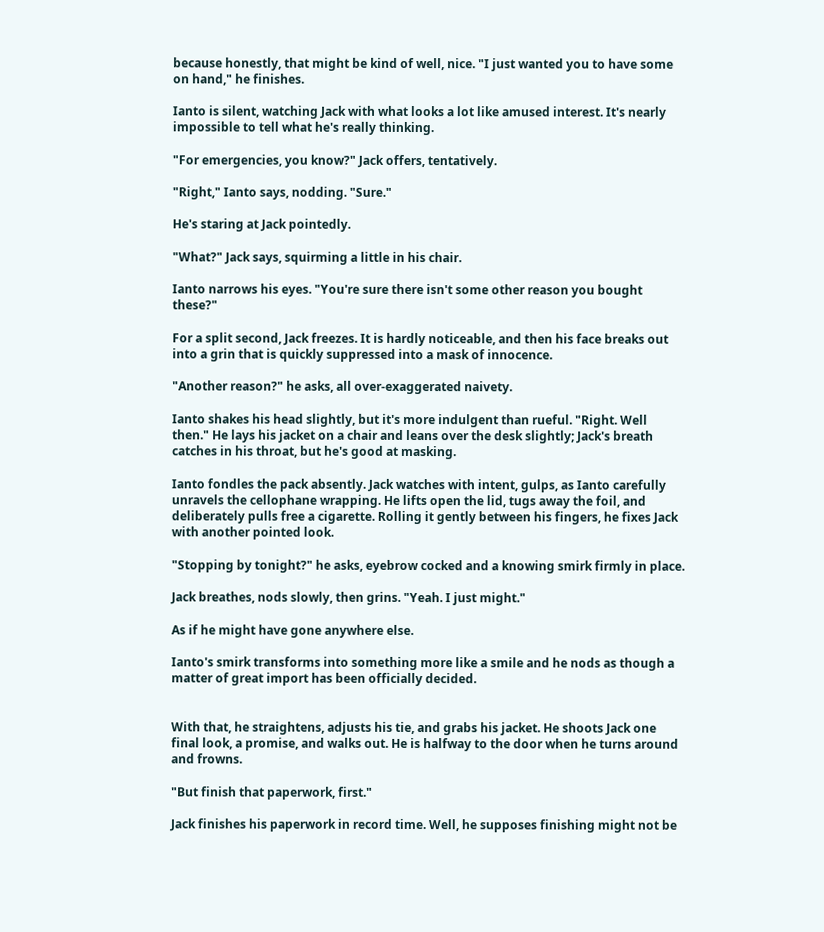because honestly, that might be kind of well, nice. "I just wanted you to have some on hand," he finishes.

Ianto is silent, watching Jack with what looks a lot like amused interest. It's nearly impossible to tell what he's really thinking.

"For emergencies, you know?" Jack offers, tentatively.

"Right," Ianto says, nodding. "Sure."

He's staring at Jack pointedly.

"What?" Jack says, squirming a little in his chair.

Ianto narrows his eyes. "You're sure there isn't some other reason you bought these?"

For a split second, Jack freezes. It is hardly noticeable, and then his face breaks out into a grin that is quickly suppressed into a mask of innocence.

"Another reason?" he asks, all over-exaggerated naivety.

Ianto shakes his head slightly, but it's more indulgent than rueful. "Right. Well then." He lays his jacket on a chair and leans over the desk slightly; Jack's breath catches in his throat, but he's good at masking.

Ianto fondles the pack absently. Jack watches with intent, gulps, as Ianto carefully unravels the cellophane wrapping. He lifts open the lid, tugs away the foil, and deliberately pulls free a cigarette. Rolling it gently between his fingers, he fixes Jack with another pointed look.

"Stopping by tonight?" he asks, eyebrow cocked and a knowing smirk firmly in place.

Jack breathes, nods slowly, then grins. "Yeah. I just might."

As if he might have gone anywhere else.

Ianto's smirk transforms into something more like a smile and he nods as though a matter of great import has been officially decided.


With that, he straightens, adjusts his tie, and grabs his jacket. He shoots Jack one final look, a promise, and walks out. He is halfway to the door when he turns around and frowns.

"But finish that paperwork, first."

Jack finishes his paperwork in record time. Well, he supposes finishing might not be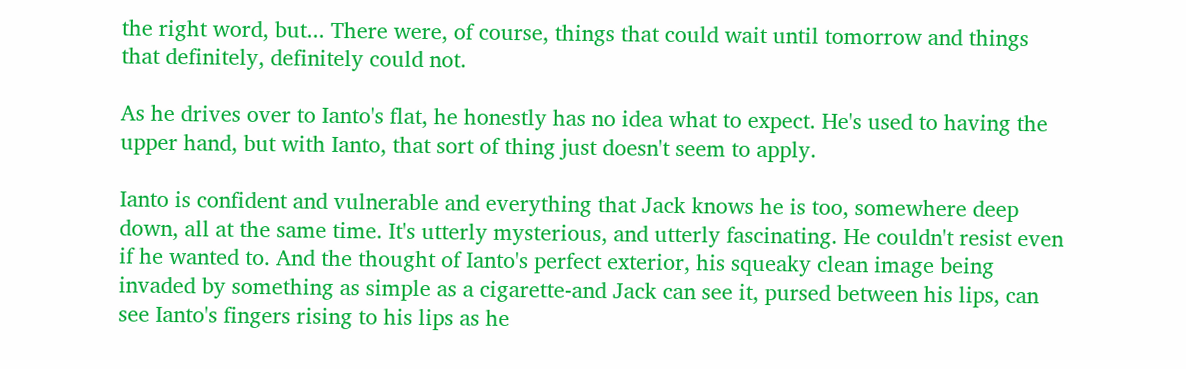the right word, but... There were, of course, things that could wait until tomorrow and things that definitely, definitely could not.

As he drives over to Ianto's flat, he honestly has no idea what to expect. He's used to having the upper hand, but with Ianto, that sort of thing just doesn't seem to apply.

Ianto is confident and vulnerable and everything that Jack knows he is too, somewhere deep down, all at the same time. It's utterly mysterious, and utterly fascinating. He couldn't resist even if he wanted to. And the thought of Ianto's perfect exterior, his squeaky clean image being invaded by something as simple as a cigarette-and Jack can see it, pursed between his lips, can see Ianto's fingers rising to his lips as he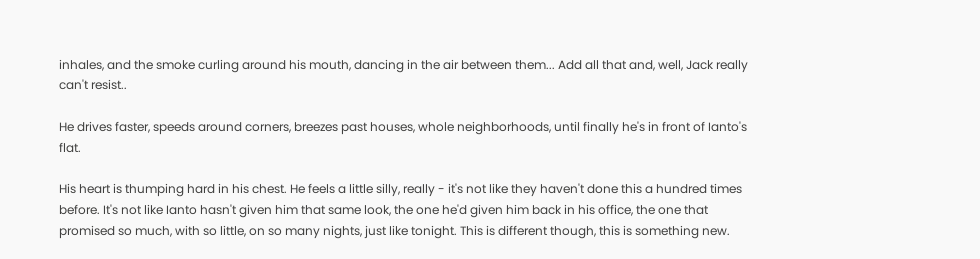inhales, and the smoke curling around his mouth, dancing in the air between them... Add all that and, well, Jack really can't resist..

He drives faster, speeds around corners, breezes past houses, whole neighborhoods, until finally he's in front of Ianto's flat.

His heart is thumping hard in his chest. He feels a little silly, really - it's not like they haven't done this a hundred times before. It's not like Ianto hasn't given him that same look, the one he'd given him back in his office, the one that promised so much, with so little, on so many nights, just like tonight. This is different though, this is something new.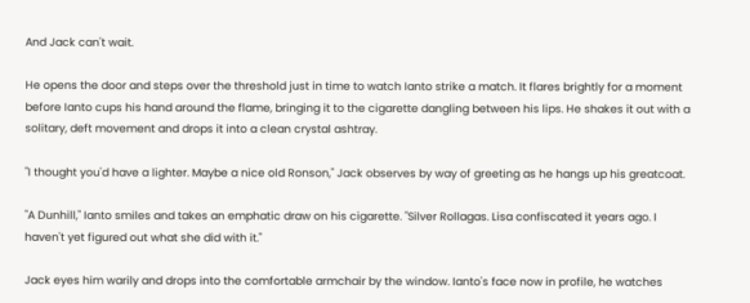And Jack can't wait.

He opens the door and steps over the threshold just in time to watch Ianto strike a match. It flares brightly for a moment before Ianto cups his hand around the flame, bringing it to the cigarette dangling between his lips. He shakes it out with a solitary, deft movement and drops it into a clean crystal ashtray.

"I thought you'd have a lighter. Maybe a nice old Ronson," Jack observes by way of greeting as he hangs up his greatcoat.

"A Dunhill," Ianto smiles and takes an emphatic draw on his cigarette. "Silver Rollagas. Lisa confiscated it years ago. I haven't yet figured out what she did with it."

Jack eyes him warily and drops into the comfortable armchair by the window. Ianto's face now in profile, he watches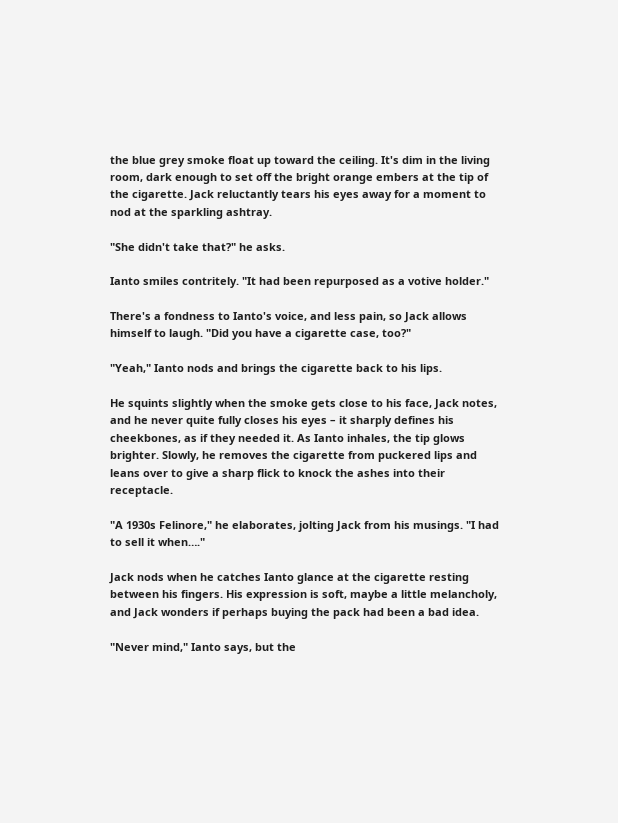the blue grey smoke float up toward the ceiling. It's dim in the living room, dark enough to set off the bright orange embers at the tip of the cigarette. Jack reluctantly tears his eyes away for a moment to nod at the sparkling ashtray.

"She didn't take that?" he asks.

Ianto smiles contritely. "It had been repurposed as a votive holder."

There's a fondness to Ianto's voice, and less pain, so Jack allows himself to laugh. "Did you have a cigarette case, too?"

"Yeah," Ianto nods and brings the cigarette back to his lips.

He squints slightly when the smoke gets close to his face, Jack notes, and he never quite fully closes his eyes – it sharply defines his cheekbones, as if they needed it. As Ianto inhales, the tip glows brighter. Slowly, he removes the cigarette from puckered lips and leans over to give a sharp flick to knock the ashes into their receptacle.

"A 1930s Felinore," he elaborates, jolting Jack from his musings. "I had to sell it when…."

Jack nods when he catches Ianto glance at the cigarette resting between his fingers. His expression is soft, maybe a little melancholy, and Jack wonders if perhaps buying the pack had been a bad idea.

"Never mind," Ianto says, but the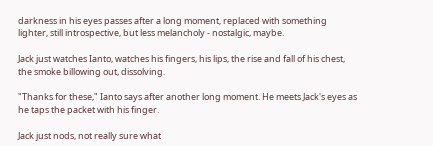darkness in his eyes passes after a long moment, replaced with something lighter, still introspective, but less melancholy - nostalgic, maybe.

Jack just watches Ianto, watches his fingers, his lips, the rise and fall of his chest, the smoke billowing out, dissolving.

"Thanks for these," Ianto says after another long moment. He meets Jack's eyes as he taps the packet with his finger.

Jack just nods, not really sure what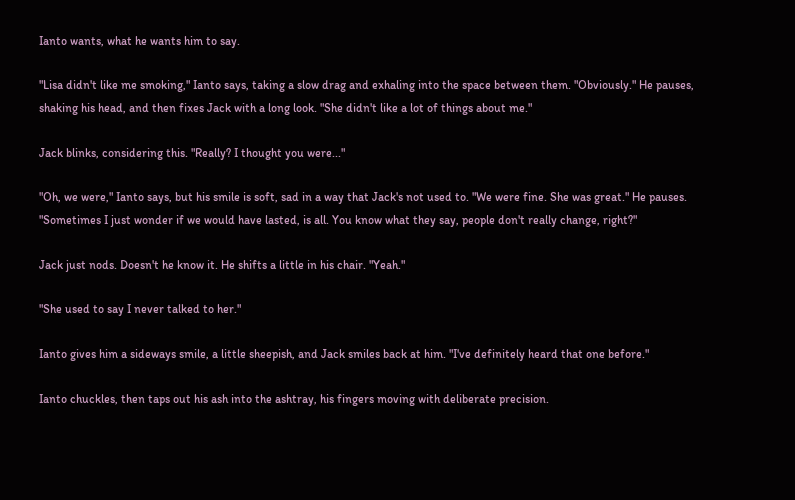Ianto wants, what he wants him to say.

"Lisa didn't like me smoking," Ianto says, taking a slow drag and exhaling into the space between them. "Obviously." He pauses, shaking his head, and then fixes Jack with a long look. "She didn't like a lot of things about me."

Jack blinks, considering this. "Really? I thought you were..."

"Oh, we were," Ianto says, but his smile is soft, sad in a way that Jack's not used to. "We were fine. She was great." He pauses. "Sometimes I just wonder if we would have lasted, is all. You know what they say, people don't really change, right?"

Jack just nods. Doesn't he know it. He shifts a little in his chair. "Yeah."

"She used to say I never talked to her."

Ianto gives him a sideways smile, a little sheepish, and Jack smiles back at him. "I've definitely heard that one before."

Ianto chuckles, then taps out his ash into the ashtray, his fingers moving with deliberate precision.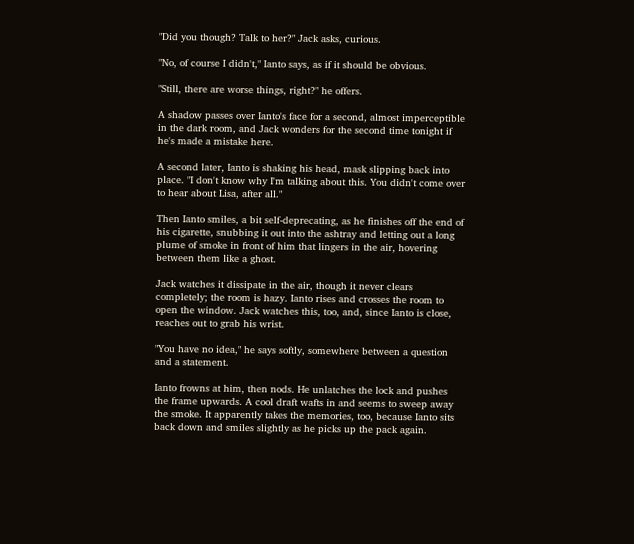"Did you though? Talk to her?" Jack asks, curious.

"No, of course I didn't," Ianto says, as if it should be obvious.

"Still, there are worse things, right?" he offers.

A shadow passes over Ianto's face for a second, almost imperceptible in the dark room, and Jack wonders for the second time tonight if he's made a mistake here.

A second later, Ianto is shaking his head, mask slipping back into place. "I don't know why I'm talking about this. You didn't come over to hear about Lisa, after all."

Then Ianto smiles, a bit self-deprecating, as he finishes off the end of his cigarette, snubbing it out into the ashtray and letting out a long plume of smoke in front of him that lingers in the air, hovering between them like a ghost.

Jack watches it dissipate in the air, though it never clears completely; the room is hazy. Ianto rises and crosses the room to open the window. Jack watches this, too, and, since Ianto is close, reaches out to grab his wrist.

"You have no idea," he says softly, somewhere between a question and a statement.

Ianto frowns at him, then nods. He unlatches the lock and pushes the frame upwards. A cool draft wafts in and seems to sweep away the smoke. It apparently takes the memories, too, because Ianto sits back down and smiles slightly as he picks up the pack again.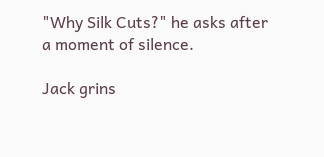"Why Silk Cuts?" he asks after a moment of silence.

Jack grins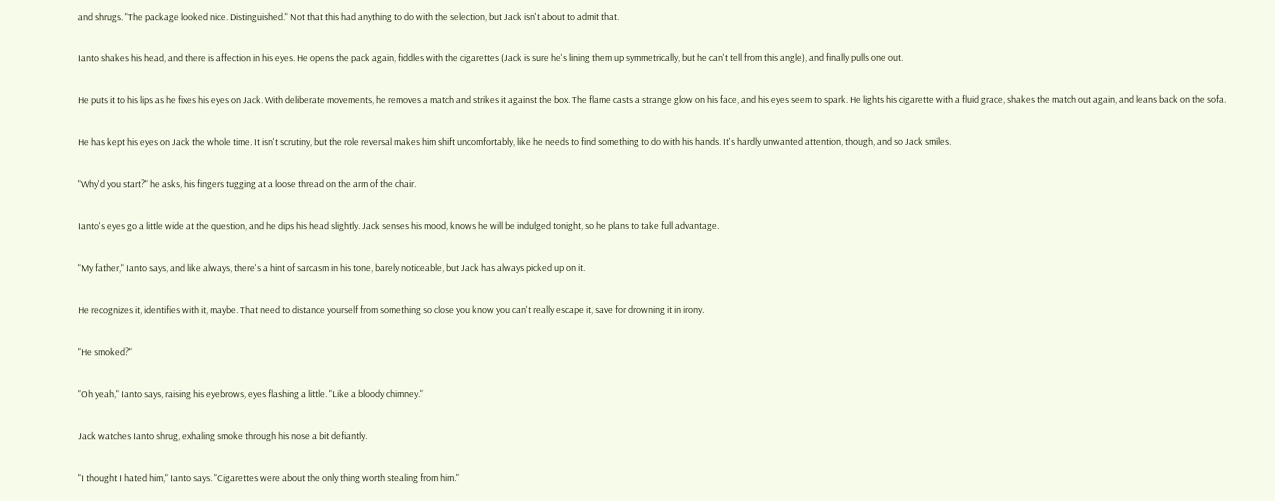and shrugs. "The package looked nice. Distinguished." Not that this had anything to do with the selection, but Jack isn't about to admit that.

Ianto shakes his head, and there is affection in his eyes. He opens the pack again, fiddles with the cigarettes (Jack is sure he's lining them up symmetrically, but he can't tell from this angle), and finally pulls one out.

He puts it to his lips as he fixes his eyes on Jack. With deliberate movements, he removes a match and strikes it against the box. The flame casts a strange glow on his face, and his eyes seem to spark. He lights his cigarette with a fluid grace, shakes the match out again, and leans back on the sofa.

He has kept his eyes on Jack the whole time. It isn't scrutiny, but the role reversal makes him shift uncomfortably, like he needs to find something to do with his hands. It's hardly unwanted attention, though, and so Jack smiles.

"Why'd you start?" he asks, his fingers tugging at a loose thread on the arm of the chair.

Ianto's eyes go a little wide at the question, and he dips his head slightly. Jack senses his mood, knows he will be indulged tonight, so he plans to take full advantage.

"My father," Ianto says, and like always, there's a hint of sarcasm in his tone, barely noticeable, but Jack has always picked up on it.

He recognizes it, identifies with it, maybe. That need to distance yourself from something so close you know you can't really escape it, save for drowning it in irony.

"He smoked?"

"Oh yeah," Ianto says, raising his eyebrows, eyes flashing a little. "Like a bloody chimney."

Jack watches Ianto shrug, exhaling smoke through his nose a bit defiantly.

"I thought I hated him," Ianto says. "Cigarettes were about the only thing worth stealing from him."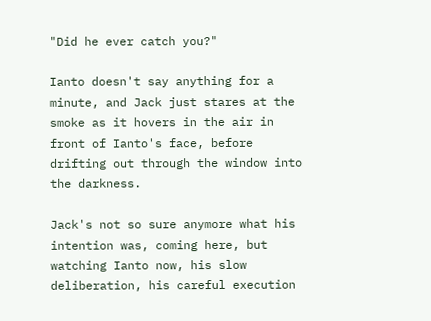"Did he ever catch you?"

Ianto doesn't say anything for a minute, and Jack just stares at the smoke as it hovers in the air in front of Ianto's face, before drifting out through the window into the darkness.

Jack's not so sure anymore what his intention was, coming here, but watching Ianto now, his slow deliberation, his careful execution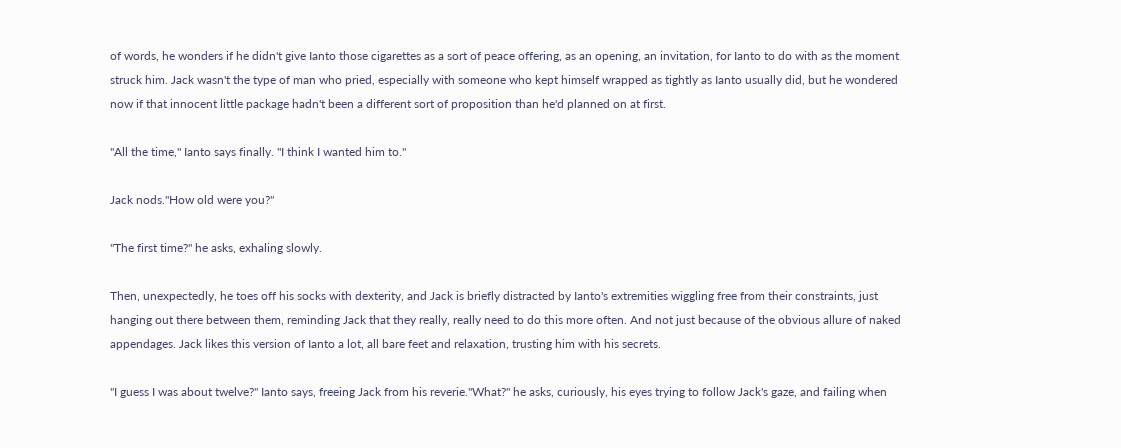of words, he wonders if he didn't give Ianto those cigarettes as a sort of peace offering, as an opening, an invitation, for Ianto to do with as the moment struck him. Jack wasn't the type of man who pried, especially with someone who kept himself wrapped as tightly as Ianto usually did, but he wondered now if that innocent little package hadn't been a different sort of proposition than he'd planned on at first.

"All the time," Ianto says finally. "I think I wanted him to."

Jack nods."How old were you?"

"The first time?" he asks, exhaling slowly.

Then, unexpectedly, he toes off his socks with dexterity, and Jack is briefly distracted by Ianto's extremities wiggling free from their constraints, just hanging out there between them, reminding Jack that they really, really need to do this more often. And not just because of the obvious allure of naked appendages. Jack likes this version of Ianto a lot, all bare feet and relaxation, trusting him with his secrets.

"I guess I was about twelve?" Ianto says, freeing Jack from his reverie."What?" he asks, curiously, his eyes trying to follow Jack's gaze, and failing when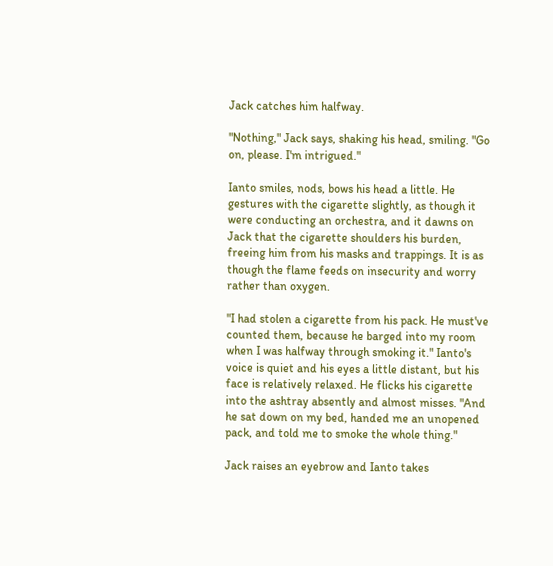Jack catches him halfway.

"Nothing," Jack says, shaking his head, smiling. "Go on, please. I'm intrigued."

Ianto smiles, nods, bows his head a little. He gestures with the cigarette slightly, as though it were conducting an orchestra, and it dawns on Jack that the cigarette shoulders his burden, freeing him from his masks and trappings. It is as though the flame feeds on insecurity and worry rather than oxygen.

"I had stolen a cigarette from his pack. He must've counted them, because he barged into my room when I was halfway through smoking it." Ianto's voice is quiet and his eyes a little distant, but his face is relatively relaxed. He flicks his cigarette into the ashtray absently and almost misses. "And he sat down on my bed, handed me an unopened pack, and told me to smoke the whole thing."

Jack raises an eyebrow and Ianto takes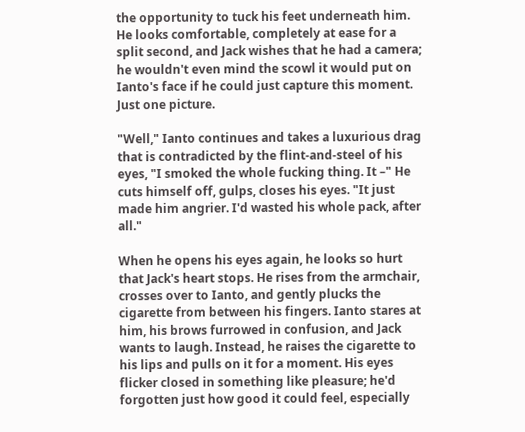the opportunity to tuck his feet underneath him. He looks comfortable, completely at ease for a split second, and Jack wishes that he had a camera; he wouldn't even mind the scowl it would put on Ianto's face if he could just capture this moment. Just one picture.

"Well," Ianto continues and takes a luxurious drag that is contradicted by the flint-and-steel of his eyes, "I smoked the whole fucking thing. It –" He cuts himself off, gulps, closes his eyes. "It just made him angrier. I'd wasted his whole pack, after all."

When he opens his eyes again, he looks so hurt that Jack's heart stops. He rises from the armchair, crosses over to Ianto, and gently plucks the cigarette from between his fingers. Ianto stares at him, his brows furrowed in confusion, and Jack wants to laugh. Instead, he raises the cigarette to his lips and pulls on it for a moment. His eyes flicker closed in something like pleasure; he'd forgotten just how good it could feel, especially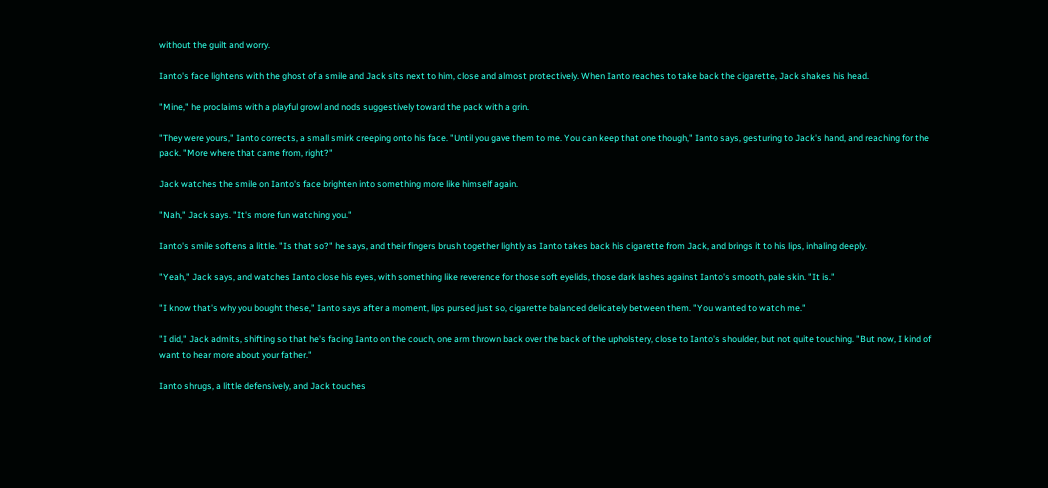without the guilt and worry.

Ianto's face lightens with the ghost of a smile and Jack sits next to him, close and almost protectively. When Ianto reaches to take back the cigarette, Jack shakes his head.

"Mine," he proclaims with a playful growl and nods suggestively toward the pack with a grin.

"They were yours," Ianto corrects, a small smirk creeping onto his face. "Until you gave them to me. You can keep that one though," Ianto says, gesturing to Jack's hand, and reaching for the pack. "More where that came from, right?"

Jack watches the smile on Ianto's face brighten into something more like himself again.

"Nah," Jack says. "It's more fun watching you."

Ianto's smile softens a little. "Is that so?" he says, and their fingers brush together lightly as Ianto takes back his cigarette from Jack, and brings it to his lips, inhaling deeply.

"Yeah," Jack says, and watches Ianto close his eyes, with something like reverence for those soft eyelids, those dark lashes against Ianto's smooth, pale skin. "It is."

"I know that's why you bought these," Ianto says after a moment, lips pursed just so, cigarette balanced delicately between them. "You wanted to watch me."

"I did," Jack admits, shifting so that he's facing Ianto on the couch, one arm thrown back over the back of the upholstery, close to Ianto's shoulder, but not quite touching. "But now, I kind of want to hear more about your father."

Ianto shrugs, a little defensively, and Jack touches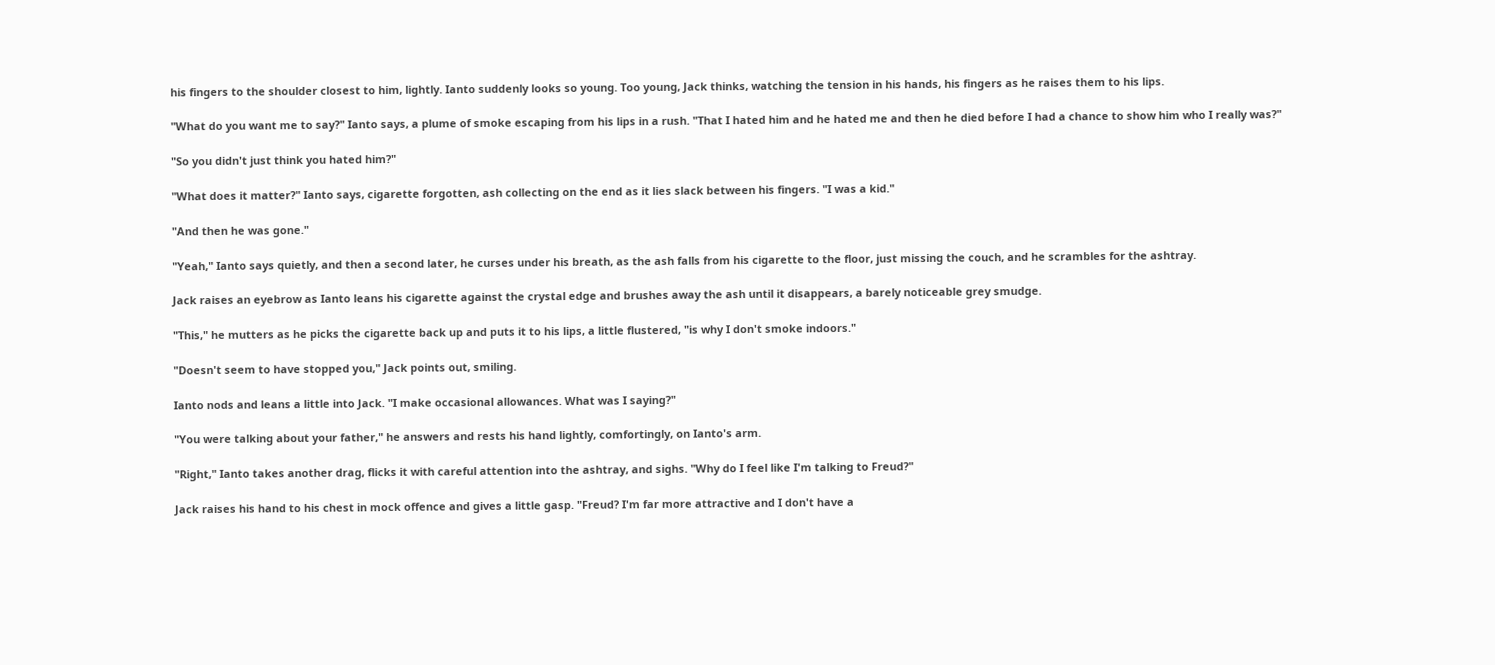his fingers to the shoulder closest to him, lightly. Ianto suddenly looks so young. Too young, Jack thinks, watching the tension in his hands, his fingers as he raises them to his lips.

"What do you want me to say?" Ianto says, a plume of smoke escaping from his lips in a rush. "That I hated him and he hated me and then he died before I had a chance to show him who I really was?"

"So you didn't just think you hated him?"

"What does it matter?" Ianto says, cigarette forgotten, ash collecting on the end as it lies slack between his fingers. "I was a kid."

"And then he was gone."

"Yeah," Ianto says quietly, and then a second later, he curses under his breath, as the ash falls from his cigarette to the floor, just missing the couch, and he scrambles for the ashtray.

Jack raises an eyebrow as Ianto leans his cigarette against the crystal edge and brushes away the ash until it disappears, a barely noticeable grey smudge.

"This," he mutters as he picks the cigarette back up and puts it to his lips, a little flustered, "is why I don't smoke indoors."

"Doesn't seem to have stopped you," Jack points out, smiling.

Ianto nods and leans a little into Jack. "I make occasional allowances. What was I saying?"

"You were talking about your father," he answers and rests his hand lightly, comfortingly, on Ianto's arm.

"Right," Ianto takes another drag, flicks it with careful attention into the ashtray, and sighs. "Why do I feel like I'm talking to Freud?"

Jack raises his hand to his chest in mock offence and gives a little gasp. "Freud? I'm far more attractive and I don't have a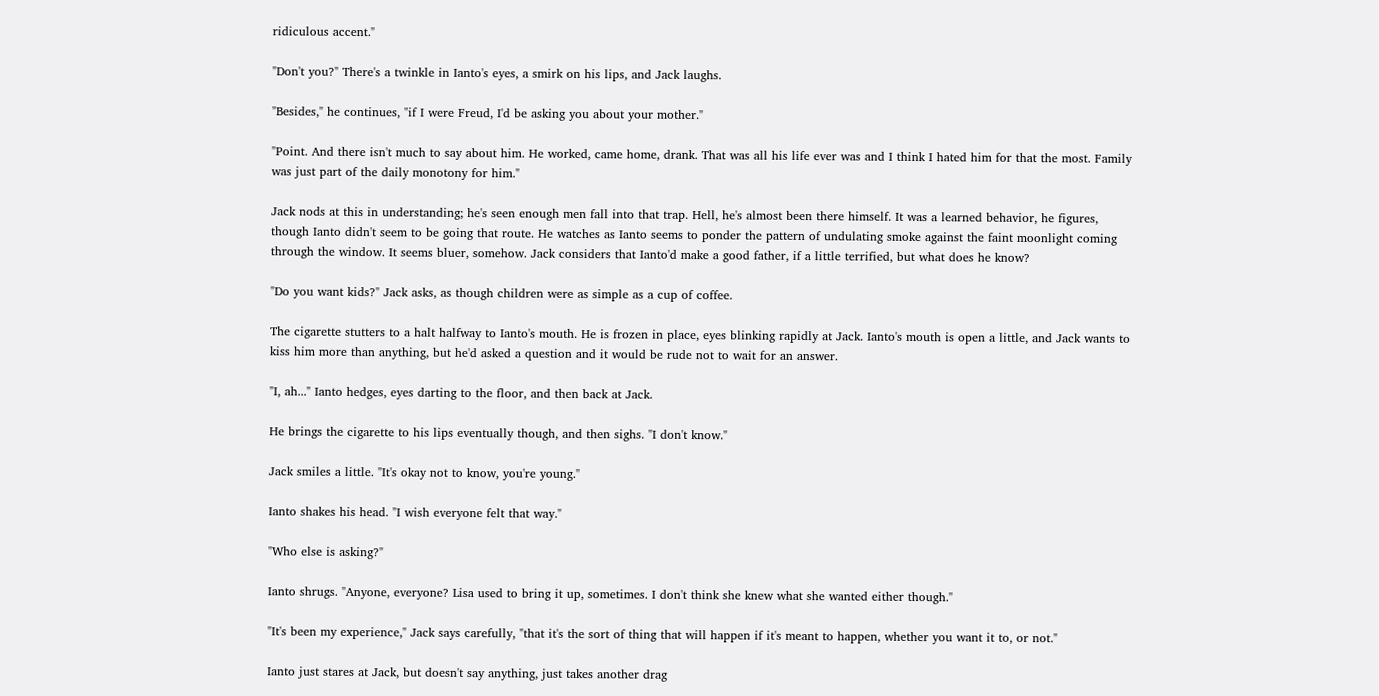ridiculous accent."

"Don't you?" There's a twinkle in Ianto's eyes, a smirk on his lips, and Jack laughs.

"Besides," he continues, "if I were Freud, I'd be asking you about your mother."

"Point. And there isn't much to say about him. He worked, came home, drank. That was all his life ever was and I think I hated him for that the most. Family was just part of the daily monotony for him."

Jack nods at this in understanding; he's seen enough men fall into that trap. Hell, he's almost been there himself. It was a learned behavior, he figures, though Ianto didn't seem to be going that route. He watches as Ianto seems to ponder the pattern of undulating smoke against the faint moonlight coming through the window. It seems bluer, somehow. Jack considers that Ianto'd make a good father, if a little terrified, but what does he know?

"Do you want kids?" Jack asks, as though children were as simple as a cup of coffee.

The cigarette stutters to a halt halfway to Ianto's mouth. He is frozen in place, eyes blinking rapidly at Jack. Ianto's mouth is open a little, and Jack wants to kiss him more than anything, but he'd asked a question and it would be rude not to wait for an answer.

"I, ah..." Ianto hedges, eyes darting to the floor, and then back at Jack.

He brings the cigarette to his lips eventually though, and then sighs. "I don't know."

Jack smiles a little. "It's okay not to know, you're young."

Ianto shakes his head. "I wish everyone felt that way."

"Who else is asking?"

Ianto shrugs. "Anyone, everyone? Lisa used to bring it up, sometimes. I don't think she knew what she wanted either though."

"It's been my experience," Jack says carefully, "that it's the sort of thing that will happen if it's meant to happen, whether you want it to, or not."

Ianto just stares at Jack, but doesn't say anything, just takes another drag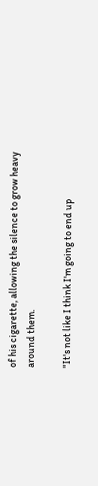of his cigarette, allowing the silence to grow heavy around them.

"It's not like I think I'm going to end up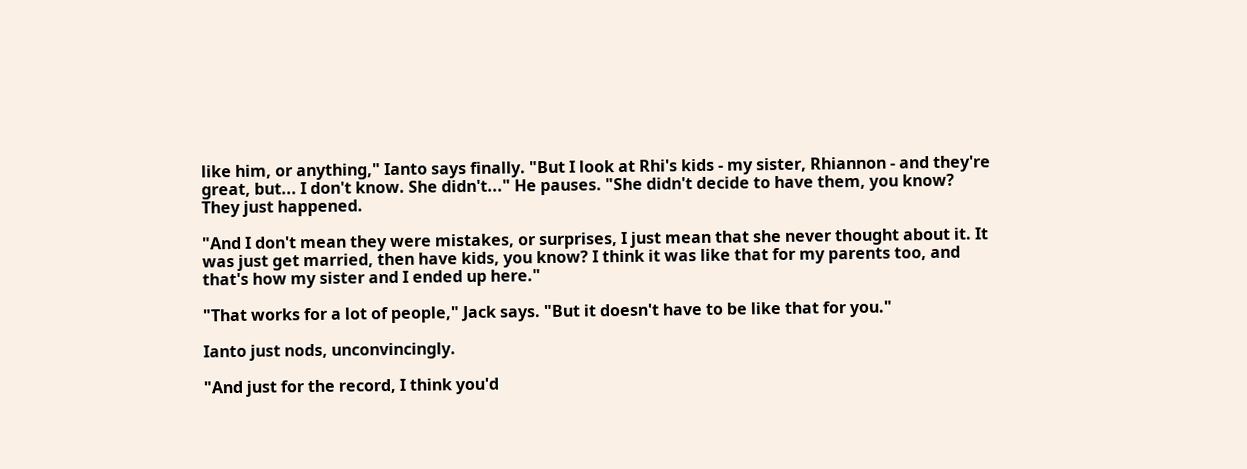like him, or anything," Ianto says finally. "But I look at Rhi's kids - my sister, Rhiannon - and they're great, but... I don't know. She didn't..." He pauses. "She didn't decide to have them, you know? They just happened.

"And I don't mean they were mistakes, or surprises, I just mean that she never thought about it. It was just get married, then have kids, you know? I think it was like that for my parents too, and that's how my sister and I ended up here."

"That works for a lot of people," Jack says. "But it doesn't have to be like that for you."

Ianto just nods, unconvincingly.

"And just for the record, I think you'd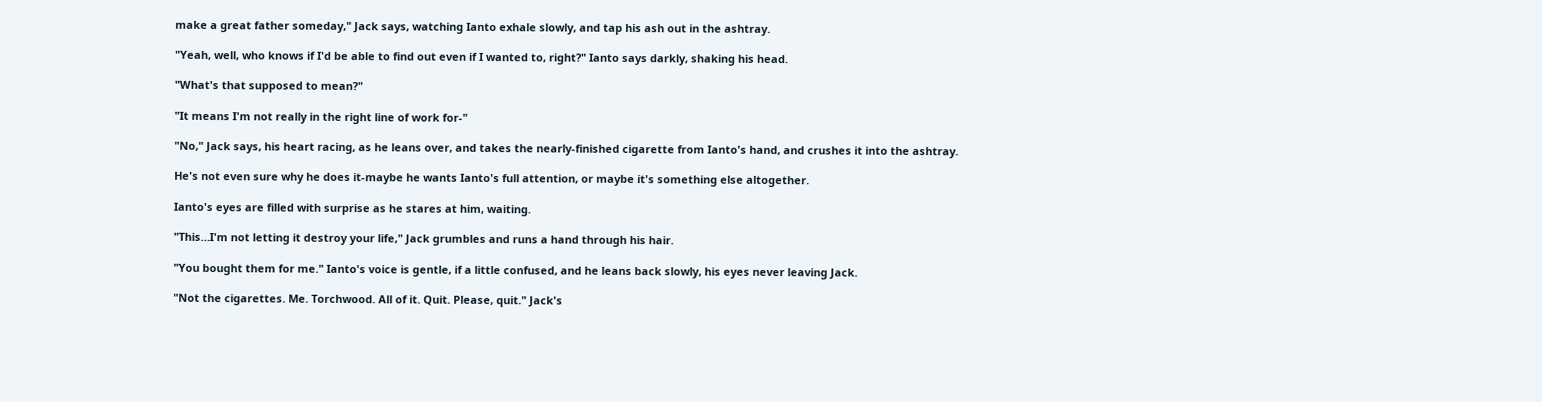make a great father someday," Jack says, watching Ianto exhale slowly, and tap his ash out in the ashtray.

"Yeah, well, who knows if I'd be able to find out even if I wanted to, right?" Ianto says darkly, shaking his head.

"What's that supposed to mean?"

"It means I'm not really in the right line of work for-"

"No," Jack says, his heart racing, as he leans over, and takes the nearly-finished cigarette from Ianto's hand, and crushes it into the ashtray.

He's not even sure why he does it-maybe he wants Ianto's full attention, or maybe it's something else altogether.

Ianto's eyes are filled with surprise as he stares at him, waiting.

"This…I'm not letting it destroy your life," Jack grumbles and runs a hand through his hair.

"You bought them for me." Ianto's voice is gentle, if a little confused, and he leans back slowly, his eyes never leaving Jack.

"Not the cigarettes. Me. Torchwood. All of it. Quit. Please, quit." Jack's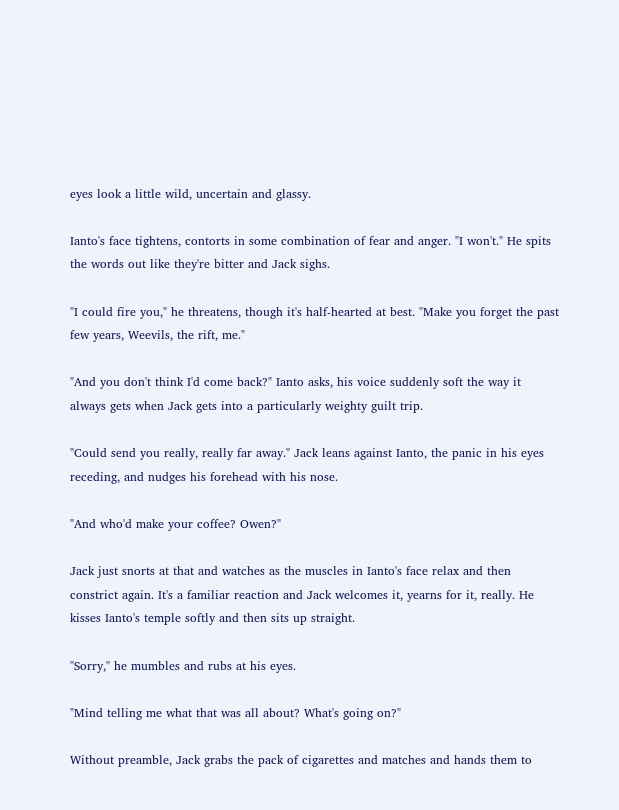eyes look a little wild, uncertain and glassy.

Ianto's face tightens, contorts in some combination of fear and anger. "I won't." He spits the words out like they're bitter and Jack sighs.

"I could fire you," he threatens, though it's half-hearted at best. "Make you forget the past few years, Weevils, the rift, me."

"And you don't think I'd come back?" Ianto asks, his voice suddenly soft the way it always gets when Jack gets into a particularly weighty guilt trip.

"Could send you really, really far away." Jack leans against Ianto, the panic in his eyes receding, and nudges his forehead with his nose.

"And who'd make your coffee? Owen?"

Jack just snorts at that and watches as the muscles in Ianto's face relax and then constrict again. It's a familiar reaction and Jack welcomes it, yearns for it, really. He kisses Ianto's temple softly and then sits up straight.

"Sorry," he mumbles and rubs at his eyes.

"Mind telling me what that was all about? What's going on?"

Without preamble, Jack grabs the pack of cigarettes and matches and hands them to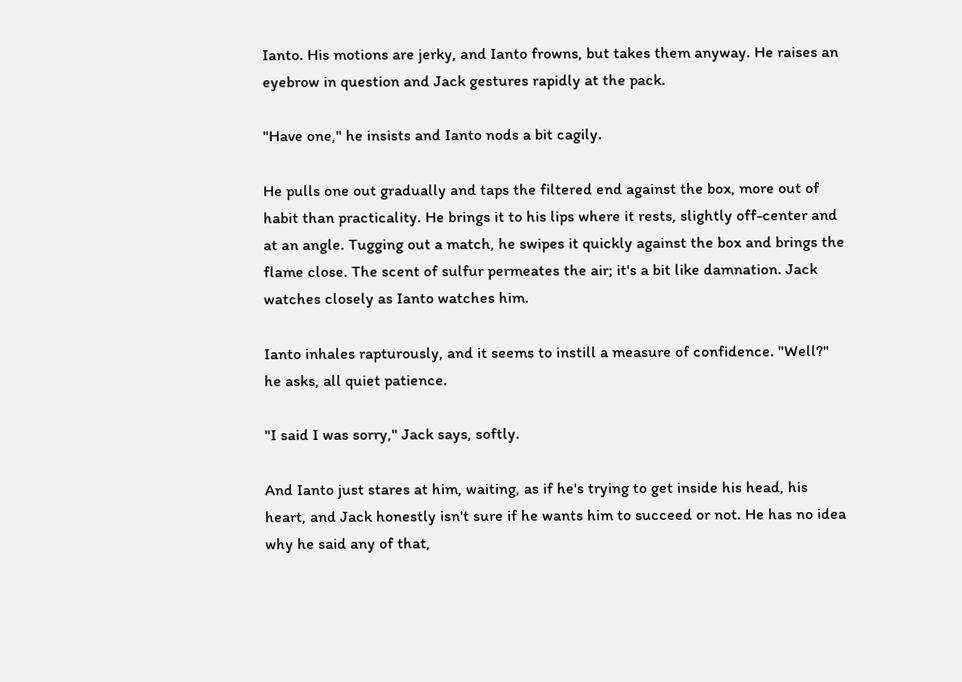Ianto. His motions are jerky, and Ianto frowns, but takes them anyway. He raises an eyebrow in question and Jack gestures rapidly at the pack.

"Have one," he insists and Ianto nods a bit cagily.

He pulls one out gradually and taps the filtered end against the box, more out of habit than practicality. He brings it to his lips where it rests, slightly off-center and at an angle. Tugging out a match, he swipes it quickly against the box and brings the flame close. The scent of sulfur permeates the air; it's a bit like damnation. Jack watches closely as Ianto watches him.

Ianto inhales rapturously, and it seems to instill a measure of confidence. "Well?" he asks, all quiet patience.

"I said I was sorry," Jack says, softly.

And Ianto just stares at him, waiting, as if he's trying to get inside his head, his heart, and Jack honestly isn't sure if he wants him to succeed or not. He has no idea why he said any of that,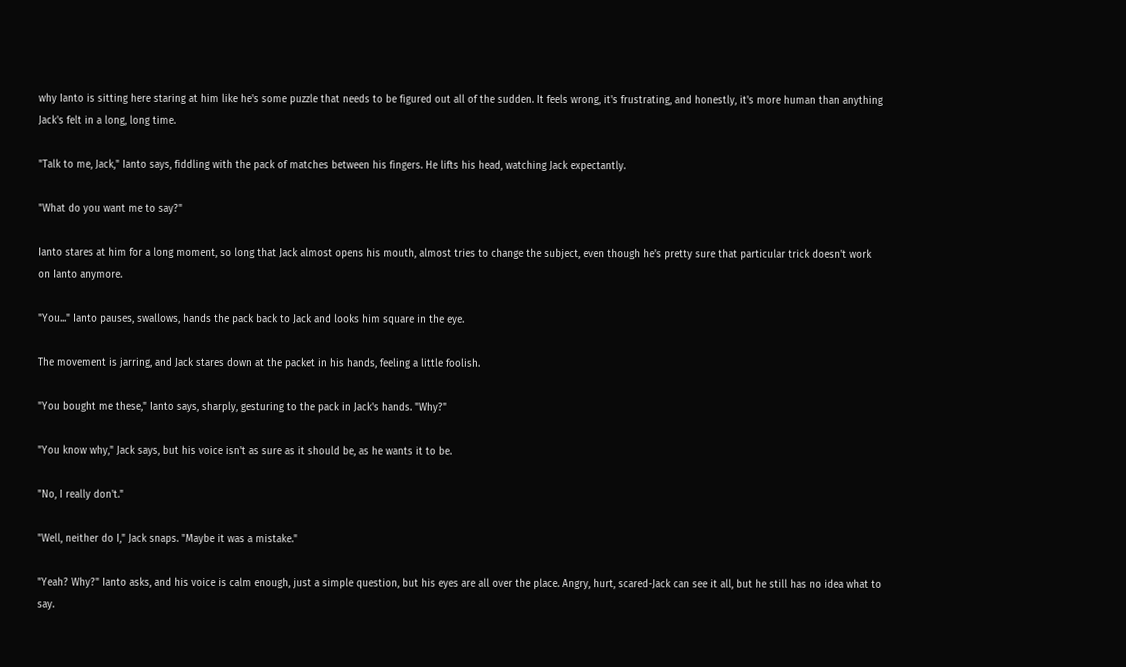why Ianto is sitting here staring at him like he's some puzzle that needs to be figured out all of the sudden. It feels wrong, it's frustrating, and honestly, it's more human than anything Jack's felt in a long, long time.

"Talk to me, Jack," Ianto says, fiddling with the pack of matches between his fingers. He lifts his head, watching Jack expectantly.

"What do you want me to say?"

Ianto stares at him for a long moment, so long that Jack almost opens his mouth, almost tries to change the subject, even though he's pretty sure that particular trick doesn't work on Ianto anymore.

"You..." Ianto pauses, swallows, hands the pack back to Jack and looks him square in the eye.

The movement is jarring, and Jack stares down at the packet in his hands, feeling a little foolish.

"You bought me these," Ianto says, sharply, gesturing to the pack in Jack's hands. "Why?"

"You know why," Jack says, but his voice isn't as sure as it should be, as he wants it to be.

"No, I really don't."

"Well, neither do I," Jack snaps. "Maybe it was a mistake."

"Yeah? Why?" Ianto asks, and his voice is calm enough, just a simple question, but his eyes are all over the place. Angry, hurt, scared-Jack can see it all, but he still has no idea what to say.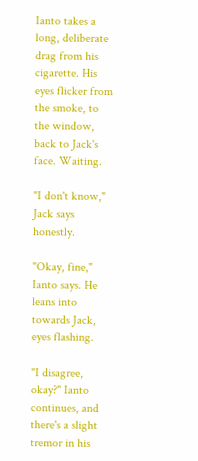Ianto takes a long, deliberate drag from his cigarette. His eyes flicker from the smoke, to the window, back to Jack's face. Waiting.

"I don't know," Jack says honestly.

"Okay, fine," Ianto says. He leans into towards Jack, eyes flashing.

"I disagree, okay?" Ianto continues, and there's a slight tremor in his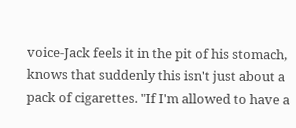voice-Jack feels it in the pit of his stomach, knows that suddenly this isn't just about a pack of cigarettes. "If I'm allowed to have a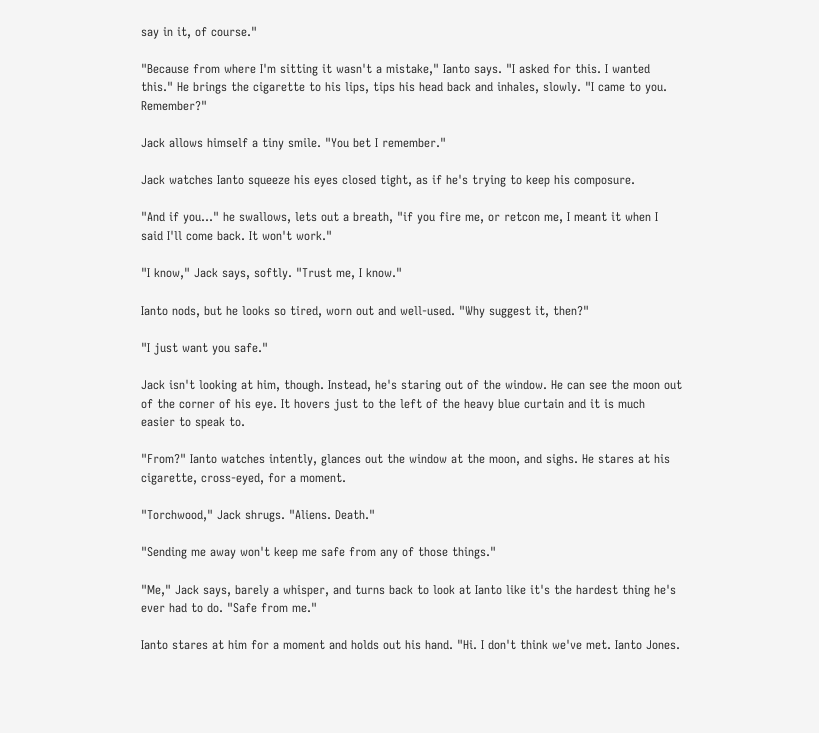say in it, of course."

"Because from where I'm sitting it wasn't a mistake," Ianto says. "I asked for this. I wanted this." He brings the cigarette to his lips, tips his head back and inhales, slowly. "I came to you. Remember?"

Jack allows himself a tiny smile. "You bet I remember."

Jack watches Ianto squeeze his eyes closed tight, as if he's trying to keep his composure.

"And if you..." he swallows, lets out a breath, "if you fire me, or retcon me, I meant it when I said I'll come back. It won't work."

"I know," Jack says, softly. "Trust me, I know."

Ianto nods, but he looks so tired, worn out and well-used. "Why suggest it, then?"

"I just want you safe."

Jack isn't looking at him, though. Instead, he's staring out of the window. He can see the moon out of the corner of his eye. It hovers just to the left of the heavy blue curtain and it is much easier to speak to.

"From?" Ianto watches intently, glances out the window at the moon, and sighs. He stares at his cigarette, cross-eyed, for a moment.

"Torchwood," Jack shrugs. "Aliens. Death."

"Sending me away won't keep me safe from any of those things."

"Me," Jack says, barely a whisper, and turns back to look at Ianto like it's the hardest thing he's ever had to do. "Safe from me."

Ianto stares at him for a moment and holds out his hand. "Hi. I don't think we've met. Ianto Jones.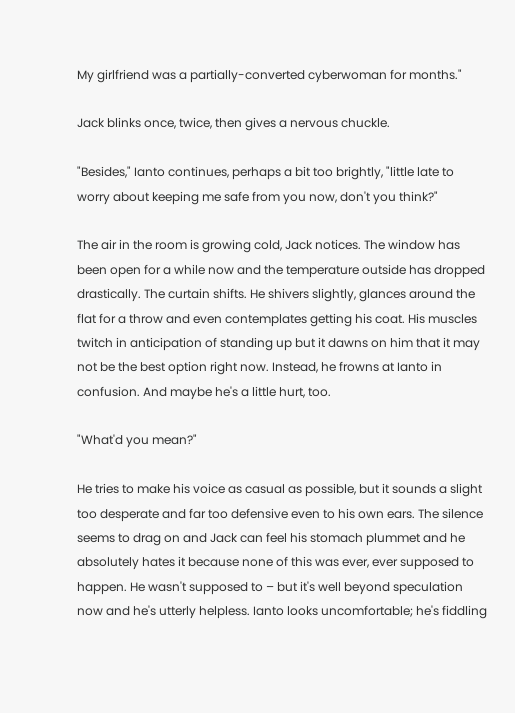My girlfriend was a partially-converted cyberwoman for months."

Jack blinks once, twice, then gives a nervous chuckle.

"Besides," Ianto continues, perhaps a bit too brightly, "little late to worry about keeping me safe from you now, don't you think?"

The air in the room is growing cold, Jack notices. The window has been open for a while now and the temperature outside has dropped drastically. The curtain shifts. He shivers slightly, glances around the flat for a throw and even contemplates getting his coat. His muscles twitch in anticipation of standing up but it dawns on him that it may not be the best option right now. Instead, he frowns at Ianto in confusion. And maybe he's a little hurt, too.

"What'd you mean?"

He tries to make his voice as casual as possible, but it sounds a slight too desperate and far too defensive even to his own ears. The silence seems to drag on and Jack can feel his stomach plummet and he absolutely hates it because none of this was ever, ever supposed to happen. He wasn't supposed to – but it's well beyond speculation now and he's utterly helpless. Ianto looks uncomfortable; he's fiddling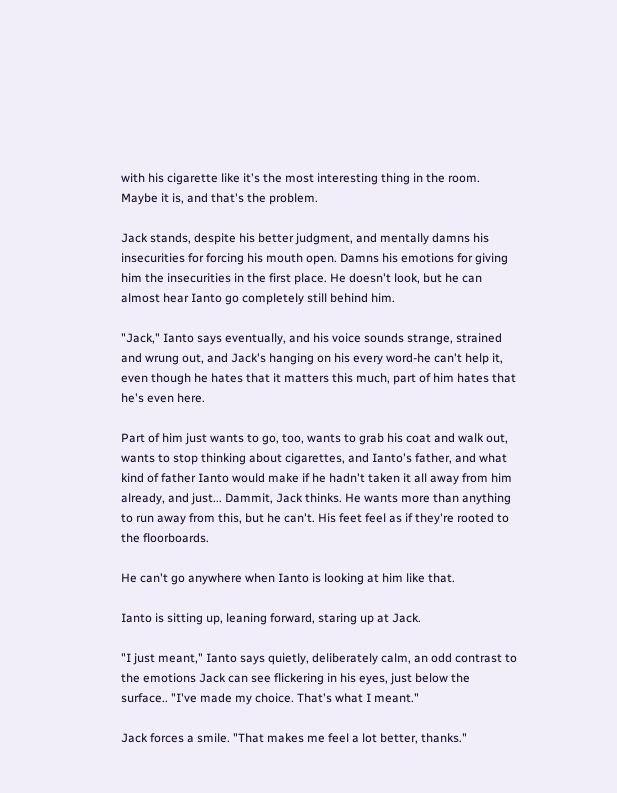with his cigarette like it's the most interesting thing in the room. Maybe it is, and that's the problem.

Jack stands, despite his better judgment, and mentally damns his insecurities for forcing his mouth open. Damns his emotions for giving him the insecurities in the first place. He doesn't look, but he can almost hear Ianto go completely still behind him.

"Jack," Ianto says eventually, and his voice sounds strange, strained and wrung out, and Jack's hanging on his every word-he can't help it, even though he hates that it matters this much, part of him hates that he's even here.

Part of him just wants to go, too, wants to grab his coat and walk out, wants to stop thinking about cigarettes, and Ianto's father, and what kind of father Ianto would make if he hadn't taken it all away from him already, and just... Dammit, Jack thinks. He wants more than anything to run away from this, but he can't. His feet feel as if they're rooted to the floorboards.

He can't go anywhere when Ianto is looking at him like that.

Ianto is sitting up, leaning forward, staring up at Jack.

"I just meant," Ianto says quietly, deliberately calm, an odd contrast to the emotions Jack can see flickering in his eyes, just below the surface.. "I've made my choice. That's what I meant."

Jack forces a smile. "That makes me feel a lot better, thanks."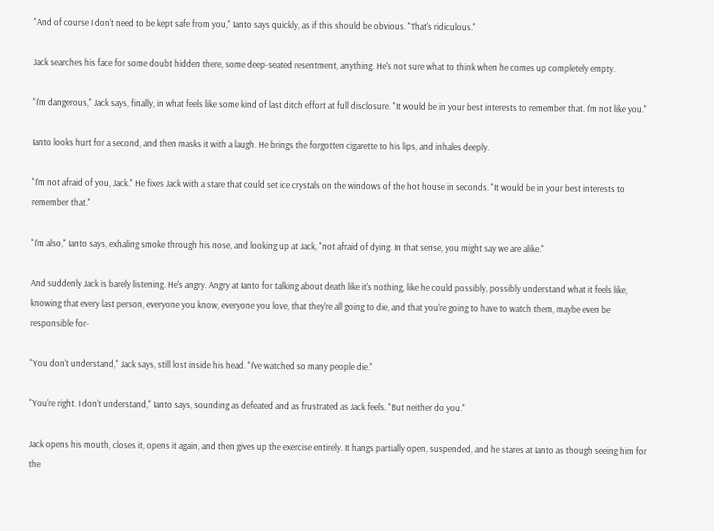"And of course I don't need to be kept safe from you," Ianto says quickly, as if this should be obvious. "That's ridiculous."

Jack searches his face for some doubt hidden there, some deep-seated resentment, anything. He's not sure what to think when he comes up completely empty.

"I'm dangerous," Jack says, finally, in what feels like some kind of last ditch effort at full disclosure. "It would be in your best interests to remember that. I'm not like you."

Ianto looks hurt for a second, and then masks it with a laugh. He brings the forgotten cigarette to his lips, and inhales deeply.

"I'm not afraid of you, Jack." He fixes Jack with a stare that could set ice crystals on the windows of the hot house in seconds. "It would be in your best interests to remember that."

"I'm also," Ianto says, exhaling smoke through his nose, and looking up at Jack, "not afraid of dying. In that sense, you might say we are alike."

And suddenly Jack is barely listening. He's angry. Angry at Ianto for talking about death like it's nothing, like he could possibly, possibly understand what it feels like, knowing that every last person, everyone you know, everyone you love, that they're all going to die, and that you're going to have to watch them, maybe even be responsible for-

"You don't understand," Jack says, still lost inside his head. "I've watched so many people die."

"You're right. I don't understand," Ianto says, sounding as defeated and as frustrated as Jack feels. "But neither do you."

Jack opens his mouth, closes it, opens it again, and then gives up the exercise entirely. It hangs partially open, suspended, and he stares at Ianto as though seeing him for the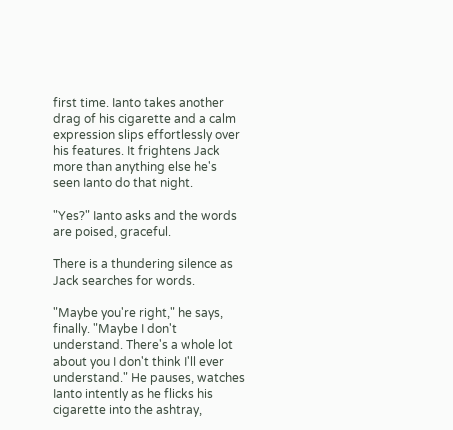first time. Ianto takes another drag of his cigarette and a calm expression slips effortlessly over his features. It frightens Jack more than anything else he's seen Ianto do that night.

"Yes?" Ianto asks and the words are poised, graceful.

There is a thundering silence as Jack searches for words.

"Maybe you're right," he says, finally. "Maybe I don't understand. There's a whole lot about you I don't think I'll ever understand." He pauses, watches Ianto intently as he flicks his cigarette into the ashtray,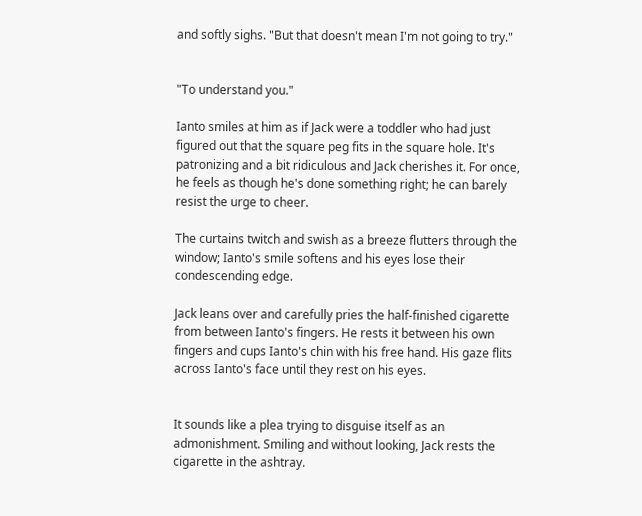and softly sighs. "But that doesn't mean I'm not going to try."


"To understand you."

Ianto smiles at him as if Jack were a toddler who had just figured out that the square peg fits in the square hole. It's patronizing and a bit ridiculous and Jack cherishes it. For once, he feels as though he's done something right; he can barely resist the urge to cheer.

The curtains twitch and swish as a breeze flutters through the window; Ianto's smile softens and his eyes lose their condescending edge.

Jack leans over and carefully pries the half-finished cigarette from between Ianto's fingers. He rests it between his own fingers and cups Ianto's chin with his free hand. His gaze flits across Ianto's face until they rest on his eyes.


It sounds like a plea trying to disguise itself as an admonishment. Smiling and without looking, Jack rests the cigarette in the ashtray.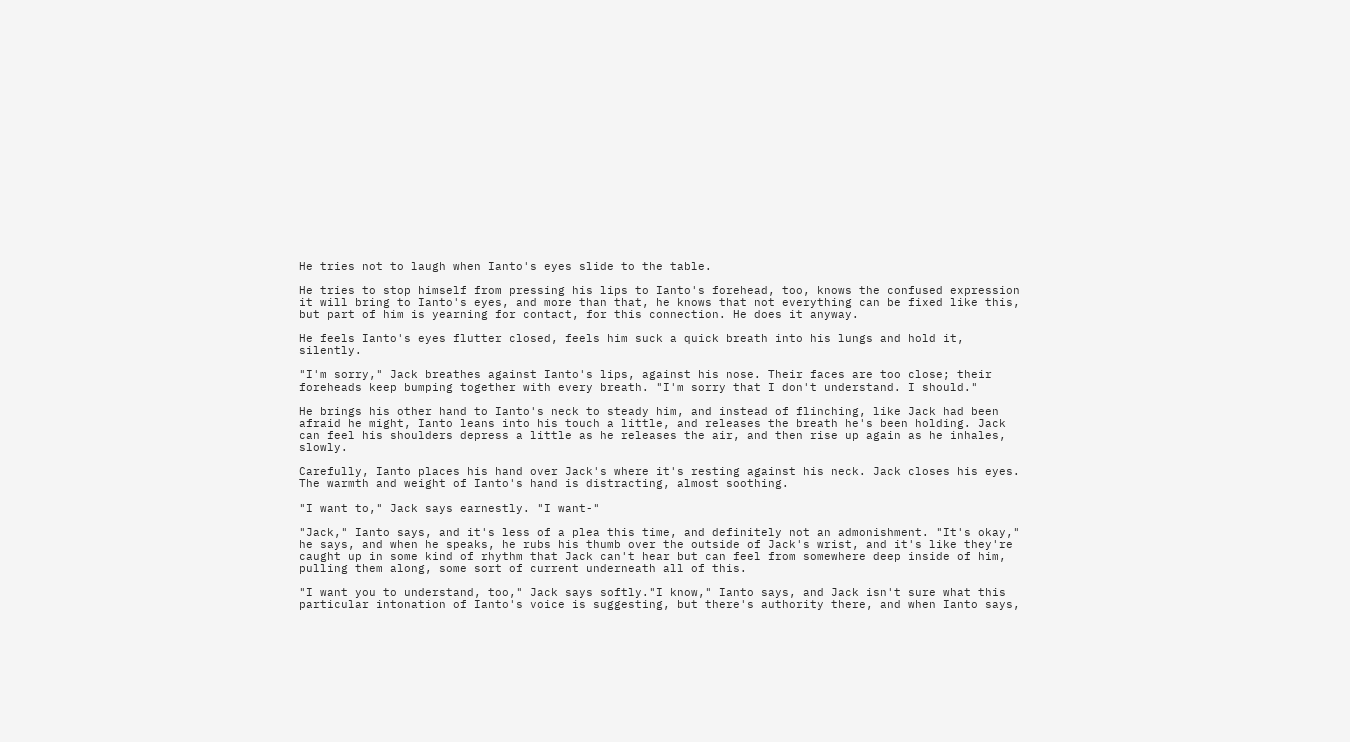He tries not to laugh when Ianto's eyes slide to the table.

He tries to stop himself from pressing his lips to Ianto's forehead, too, knows the confused expression it will bring to Ianto's eyes, and more than that, he knows that not everything can be fixed like this, but part of him is yearning for contact, for this connection. He does it anyway.

He feels Ianto's eyes flutter closed, feels him suck a quick breath into his lungs and hold it, silently.

"I'm sorry," Jack breathes against Ianto's lips, against his nose. Their faces are too close; their foreheads keep bumping together with every breath. "I'm sorry that I don't understand. I should."

He brings his other hand to Ianto's neck to steady him, and instead of flinching, like Jack had been afraid he might, Ianto leans into his touch a little, and releases the breath he's been holding. Jack can feel his shoulders depress a little as he releases the air, and then rise up again as he inhales, slowly.

Carefully, Ianto places his hand over Jack's where it's resting against his neck. Jack closes his eyes. The warmth and weight of Ianto's hand is distracting, almost soothing.

"I want to," Jack says earnestly. "I want-"

"Jack," Ianto says, and it's less of a plea this time, and definitely not an admonishment. "It's okay," he says, and when he speaks, he rubs his thumb over the outside of Jack's wrist, and it's like they're caught up in some kind of rhythm that Jack can't hear but can feel from somewhere deep inside of him, pulling them along, some sort of current underneath all of this.

"I want you to understand, too," Jack says softly."I know," Ianto says, and Jack isn't sure what this particular intonation of Ianto's voice is suggesting, but there's authority there, and when Ianto says,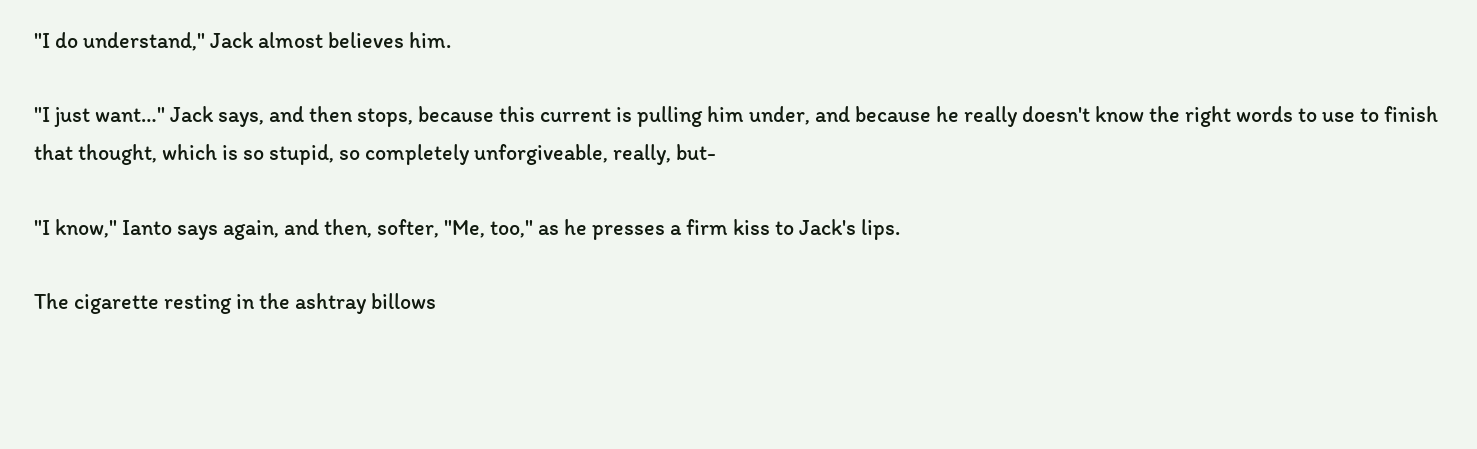"I do understand," Jack almost believes him.

"I just want…" Jack says, and then stops, because this current is pulling him under, and because he really doesn't know the right words to use to finish that thought, which is so stupid, so completely unforgiveable, really, but-

"I know," Ianto says again, and then, softer, "Me, too," as he presses a firm kiss to Jack's lips.

The cigarette resting in the ashtray billows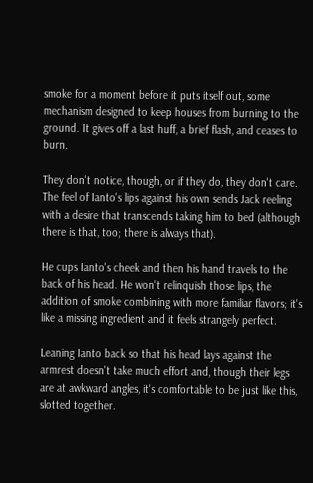smoke for a moment before it puts itself out, some mechanism designed to keep houses from burning to the ground. It gives off a last huff, a brief flash, and ceases to burn.

They don't notice, though, or if they do, they don't care. The feel of Ianto's lips against his own sends Jack reeling with a desire that transcends taking him to bed (although there is that, too; there is always that).

He cups Ianto's cheek and then his hand travels to the back of his head. He won't relinquish those lips, the addition of smoke combining with more familiar flavors; it's like a missing ingredient and it feels strangely perfect.

Leaning Ianto back so that his head lays against the armrest doesn't take much effort and, though their legs are at awkward angles, it's comfortable to be just like this, slotted together.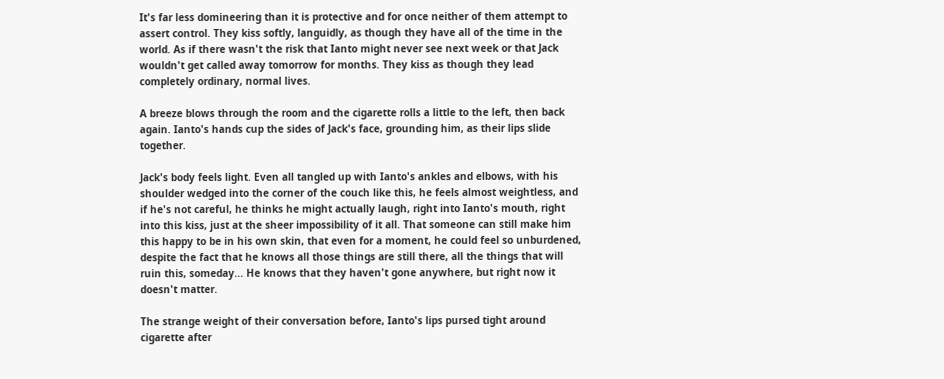It's far less domineering than it is protective and for once neither of them attempt to assert control. They kiss softly, languidly, as though they have all of the time in the world. As if there wasn't the risk that Ianto might never see next week or that Jack wouldn't get called away tomorrow for months. They kiss as though they lead completely ordinary, normal lives.

A breeze blows through the room and the cigarette rolls a little to the left, then back again. Ianto's hands cup the sides of Jack's face, grounding him, as their lips slide together.

Jack's body feels light. Even all tangled up with Ianto's ankles and elbows, with his shoulder wedged into the corner of the couch like this, he feels almost weightless, and if he's not careful, he thinks he might actually laugh, right into Ianto's mouth, right into this kiss, just at the sheer impossibility of it all. That someone can still make him this happy to be in his own skin, that even for a moment, he could feel so unburdened, despite the fact that he knows all those things are still there, all the things that will ruin this, someday... He knows that they haven't gone anywhere, but right now it doesn't matter.

The strange weight of their conversation before, Ianto's lips pursed tight around cigarette after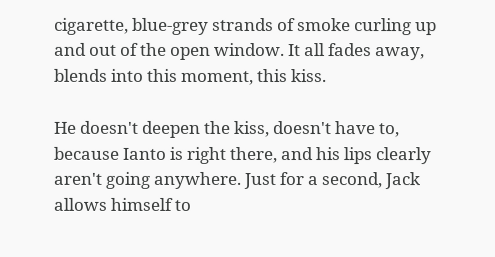cigarette, blue-grey strands of smoke curling up and out of the open window. It all fades away, blends into this moment, this kiss.

He doesn't deepen the kiss, doesn't have to, because Ianto is right there, and his lips clearly aren't going anywhere. Just for a second, Jack allows himself to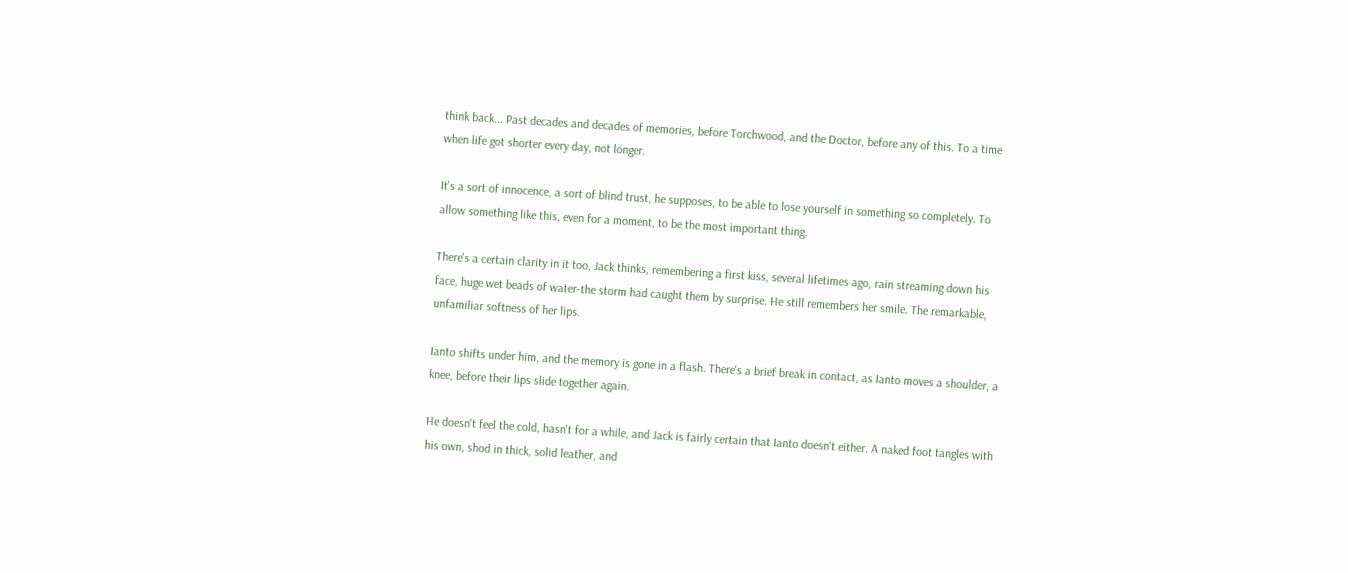think back... Past decades and decades of memories, before Torchwood, and the Doctor, before any of this. To a time when life got shorter every day, not longer.

It's a sort of innocence, a sort of blind trust, he supposes, to be able to lose yourself in something so completely. To allow something like this, even for a moment, to be the most important thing.

There's a certain clarity in it too, Jack thinks, remembering a first kiss, several lifetimes ago, rain streaming down his face, huge wet beads of water-the storm had caught them by surprise. He still remembers her smile. The remarkable, unfamiliar softness of her lips.

Ianto shifts under him, and the memory is gone in a flash. There's a brief break in contact, as Ianto moves a shoulder, a knee, before their lips slide together again.

He doesn't feel the cold, hasn't for a while, and Jack is fairly certain that Ianto doesn't either. A naked foot tangles with his own, shod in thick, solid leather, and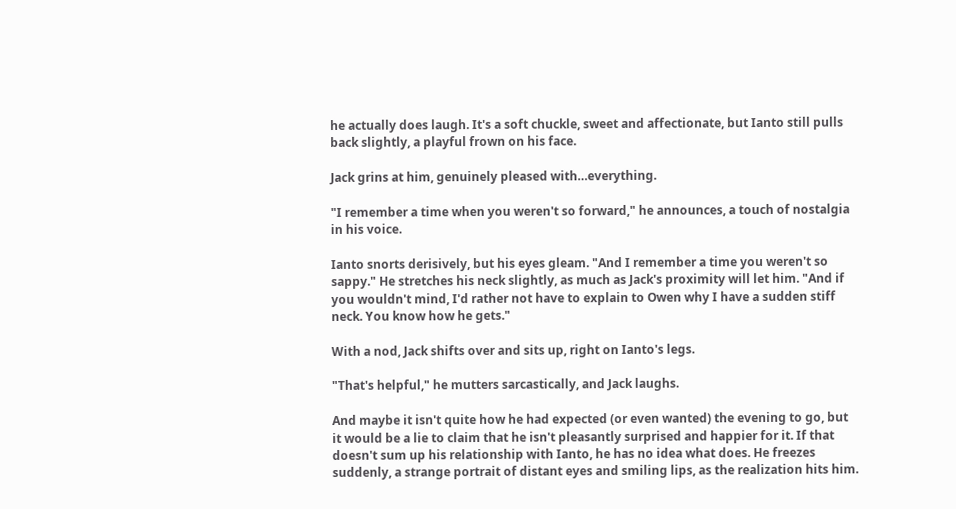he actually does laugh. It's a soft chuckle, sweet and affectionate, but Ianto still pulls back slightly, a playful frown on his face.

Jack grins at him, genuinely pleased with…everything.

"I remember a time when you weren't so forward," he announces, a touch of nostalgia in his voice.

Ianto snorts derisively, but his eyes gleam. "And I remember a time you weren't so sappy." He stretches his neck slightly, as much as Jack's proximity will let him. "And if you wouldn't mind, I'd rather not have to explain to Owen why I have a sudden stiff neck. You know how he gets."

With a nod, Jack shifts over and sits up, right on Ianto's legs.

"That's helpful," he mutters sarcastically, and Jack laughs.

And maybe it isn't quite how he had expected (or even wanted) the evening to go, but it would be a lie to claim that he isn't pleasantly surprised and happier for it. If that doesn't sum up his relationship with Ianto, he has no idea what does. He freezes suddenly, a strange portrait of distant eyes and smiling lips, as the realization hits him.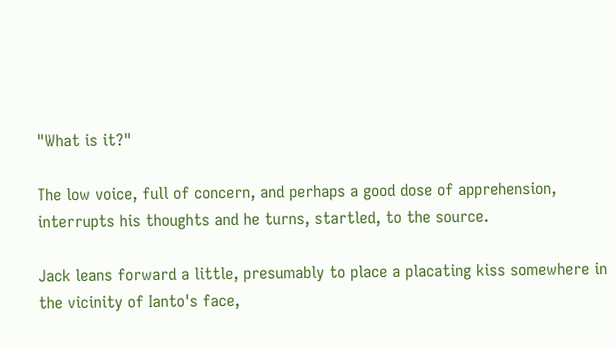"What is it?"

The low voice, full of concern, and perhaps a good dose of apprehension, interrupts his thoughts and he turns, startled, to the source.

Jack leans forward a little, presumably to place a placating kiss somewhere in the vicinity of Ianto's face,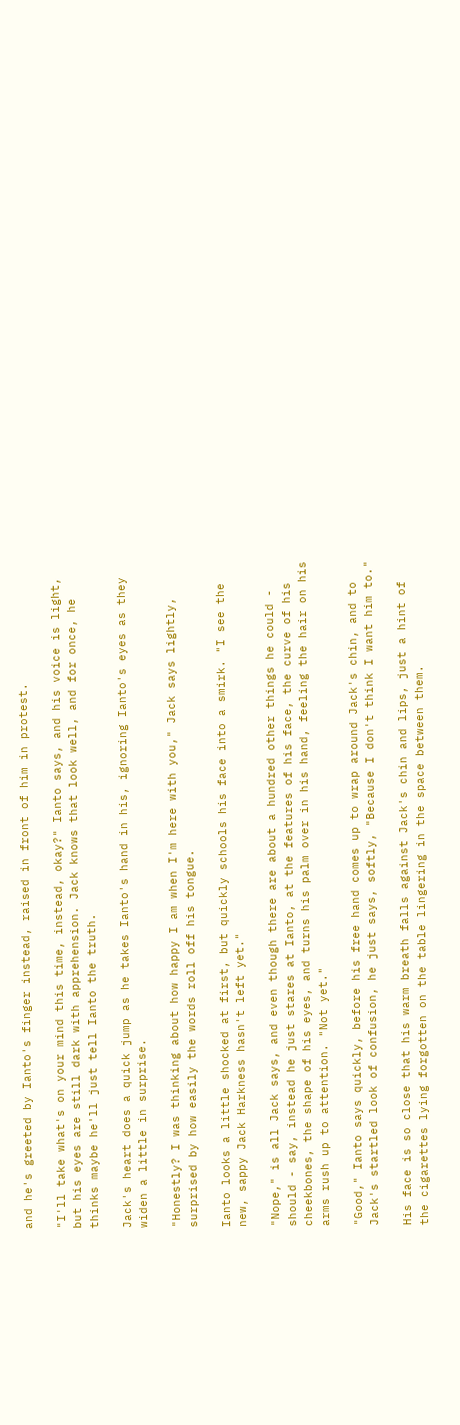and he's greeted by Ianto's finger instead, raised in front of him in protest.

"I'll take what's on your mind this time, instead, okay?" Ianto says, and his voice is light, but his eyes are still dark with apprehension. Jack knows that look well, and for once, he thinks maybe he'll just tell Ianto the truth.

Jack's heart does a quick jump as he takes Ianto's hand in his, ignoring Ianto's eyes as they widen a little in surprise.

"Honestly? I was thinking about how happy I am when I'm here with you," Jack says lightly, surprised by how easily the words roll off his tongue.

Ianto looks a little shocked at first, but quickly schools his face into a smirk. "I see the new, sappy Jack Harkness hasn't left yet."

"Nope," is all Jack says, and even though there are about a hundred other things he could - should - say, instead he just stares at Ianto, at the features of his face, the curve of his cheekbones, the shape of his eyes, and turns his palm over in his hand, feeling the hair on his arms rush up to attention. "Not yet."

"Good," Ianto says quickly, before his free hand comes up to wrap around Jack's chin, and to Jack's startled look of confusion, he just says, softly, "Because I don't think I want him to."

His face is so close that his warm breath falls against Jack's chin and lips, just a hint of the cigarettes lying forgotten on the table lingering in the space between them.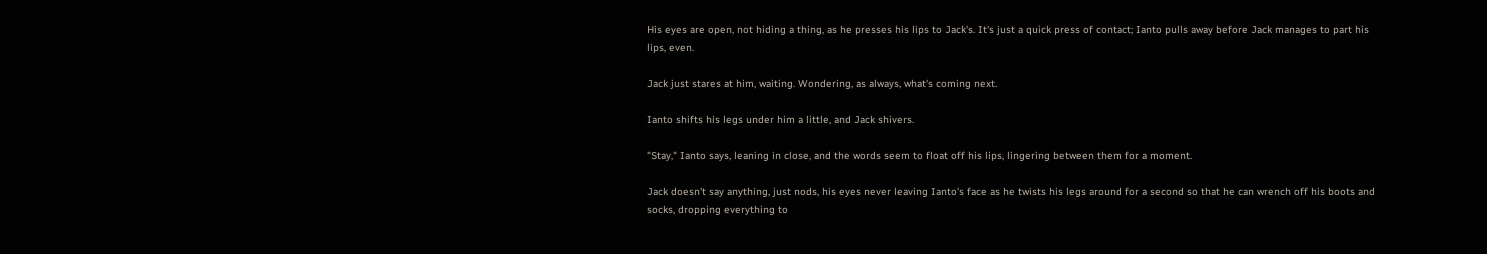His eyes are open, not hiding a thing, as he presses his lips to Jack's. It's just a quick press of contact; Ianto pulls away before Jack manages to part his lips, even.

Jack just stares at him, waiting. Wondering, as always, what's coming next.

Ianto shifts his legs under him a little, and Jack shivers.

"Stay," Ianto says, leaning in close, and the words seem to float off his lips, lingering between them for a moment.

Jack doesn't say anything, just nods, his eyes never leaving Ianto's face as he twists his legs around for a second so that he can wrench off his boots and socks, dropping everything to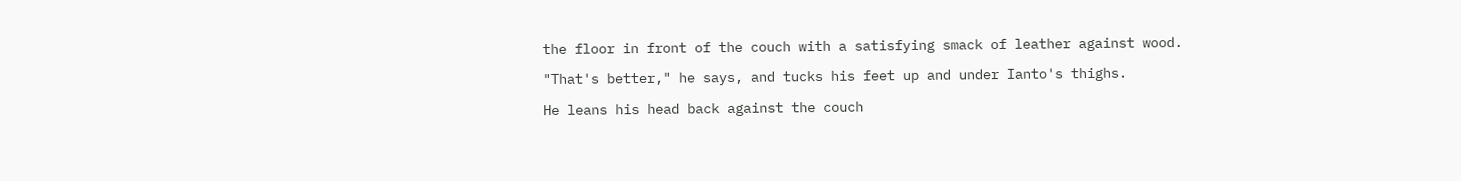the floor in front of the couch with a satisfying smack of leather against wood.

"That's better," he says, and tucks his feet up and under Ianto's thighs.

He leans his head back against the couch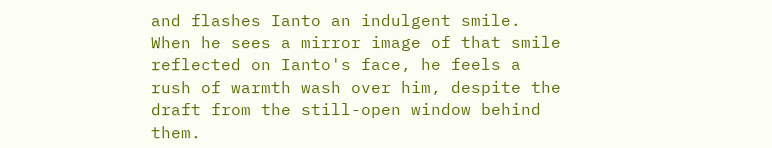and flashes Ianto an indulgent smile. When he sees a mirror image of that smile reflected on Ianto's face, he feels a rush of warmth wash over him, despite the draft from the still-open window behind them.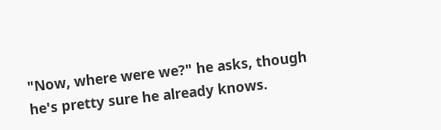"Now, where were we?" he asks, though he's pretty sure he already knows.